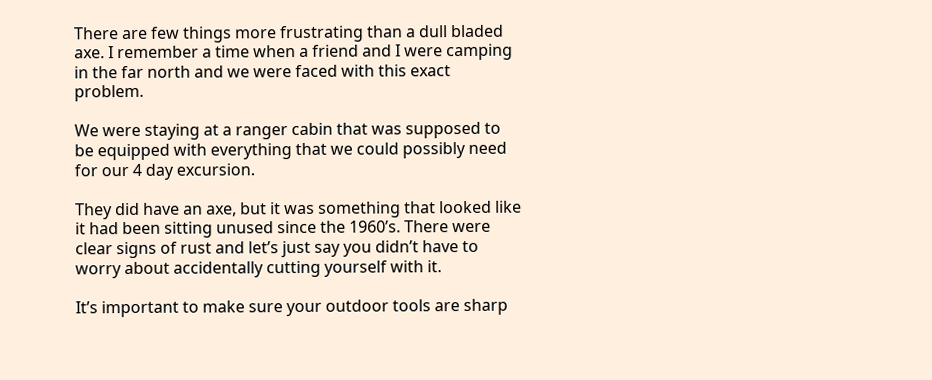There are few things more frustrating than a dull bladed axe. I remember a time when a friend and I were camping in the far north and we were faced with this exact problem.

We were staying at a ranger cabin that was supposed to be equipped with everything that we could possibly need for our 4 day excursion.

They did have an axe, but it was something that looked like it had been sitting unused since the 1960’s. There were clear signs of rust and let’s just say you didn’t have to worry about accidentally cutting yourself with it.

It’s important to make sure your outdoor tools are sharp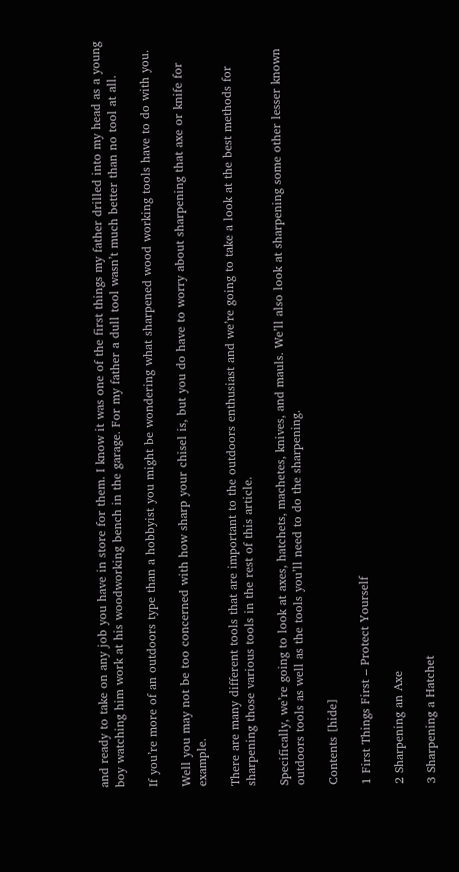and ready to take on any job you have in store for them. I know it was one of the first things my father drilled into my head as a young boy watching him work at his woodworking bench in the garage. For my father a dull tool wasn’t much better than no tool at all.

If you’re more of an outdoors type than a hobbyist you might be wondering what sharpened wood working tools have to do with you.

Well you may not be too concerned with how sharp your chisel is, but you do have to worry about sharpening that axe or knife for example.

There are many different tools that are important to the outdoors enthusiast and we’re going to take a look at the best methods for sharpening those various tools in the rest of this article.

Specifically, we’re going to look at axes, hatchets, machetes, knives, and mauls. We’ll also look at sharpening some other lesser known outdoors tools as well as the tools you’ll need to do the sharpening.

Contents [hide]

1 First Things First – Protect Yourself

2 Sharpening an Axe

3 Sharpening a Hatchet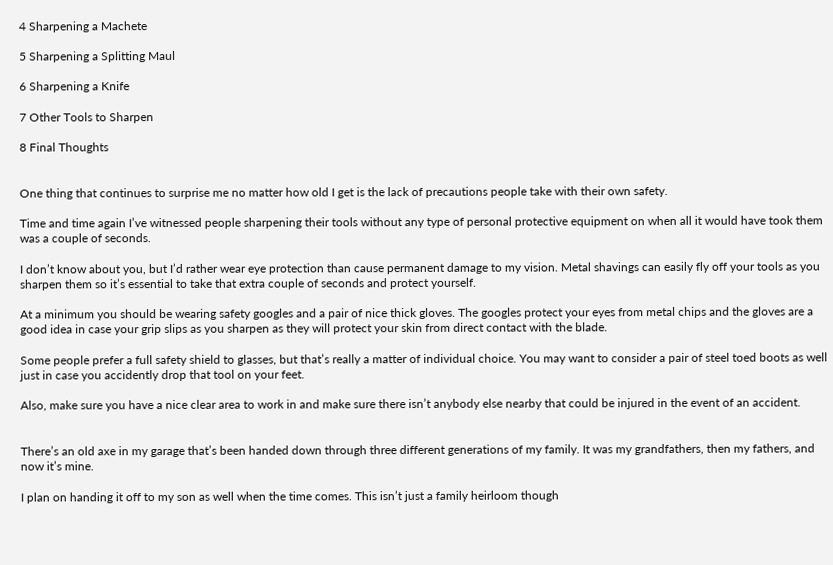4 Sharpening a Machete

5 Sharpening a Splitting Maul

6 Sharpening a Knife

7 Other Tools to Sharpen

8 Final Thoughts


One thing that continues to surprise me no matter how old I get is the lack of precautions people take with their own safety.

Time and time again I’ve witnessed people sharpening their tools without any type of personal protective equipment on when all it would have took them was a couple of seconds.

I don’t know about you, but I’d rather wear eye protection than cause permanent damage to my vision. Metal shavings can easily fly off your tools as you sharpen them so it’s essential to take that extra couple of seconds and protect yourself.

At a minimum you should be wearing safety googles and a pair of nice thick gloves. The googles protect your eyes from metal chips and the gloves are a good idea in case your grip slips as you sharpen as they will protect your skin from direct contact with the blade.

Some people prefer a full safety shield to glasses, but that’s really a matter of individual choice. You may want to consider a pair of steel toed boots as well just in case you accidently drop that tool on your feet.

Also, make sure you have a nice clear area to work in and make sure there isn’t anybody else nearby that could be injured in the event of an accident.


There’s an old axe in my garage that’s been handed down through three different generations of my family. It was my grandfathers, then my fathers, and now it’s mine.

I plan on handing it off to my son as well when the time comes. This isn’t just a family heirloom though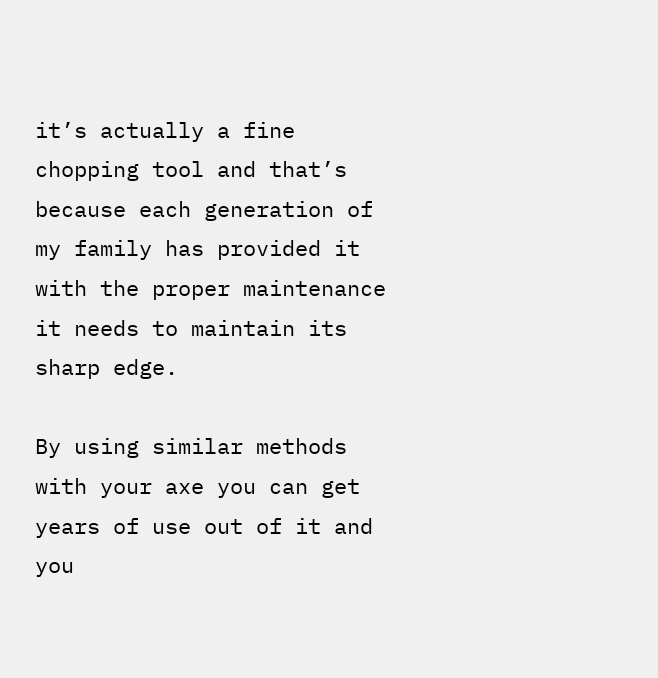it’s actually a fine chopping tool and that’s because each generation of my family has provided it with the proper maintenance it needs to maintain its sharp edge.

By using similar methods with your axe you can get years of use out of it and you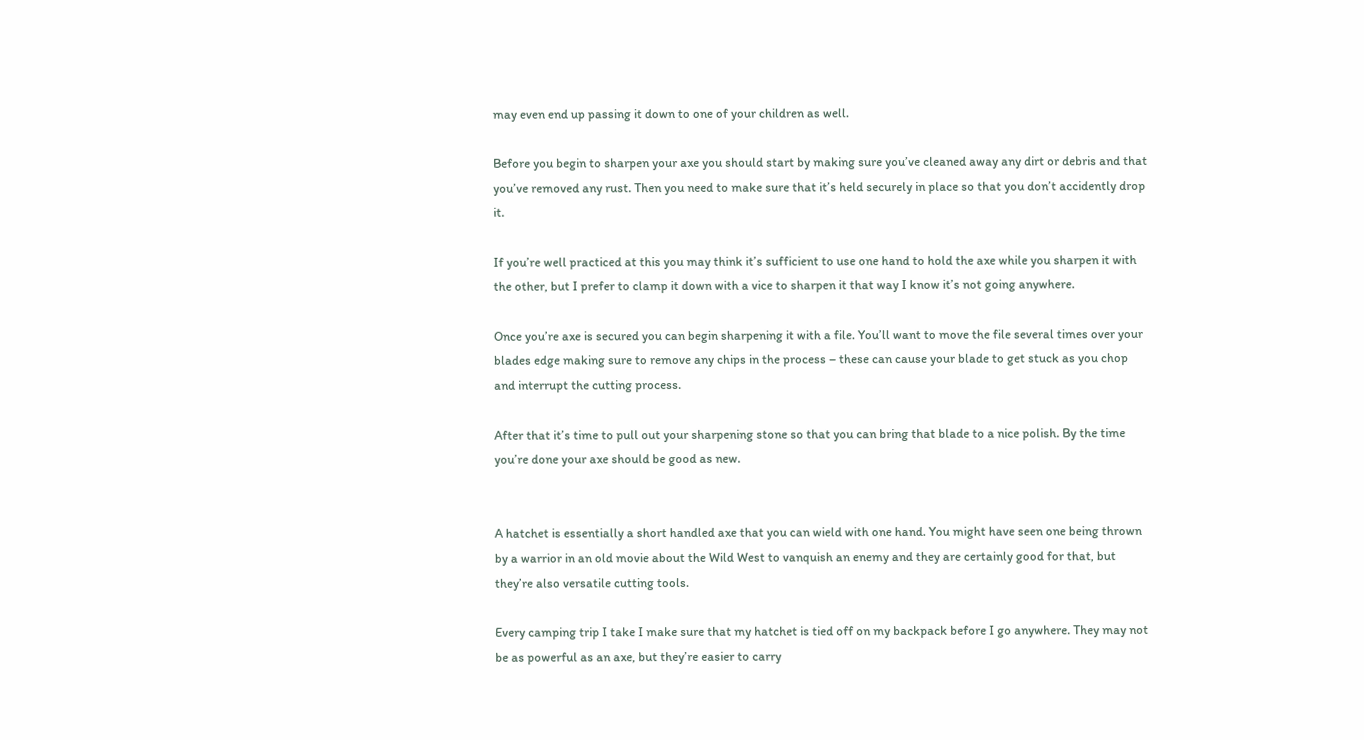may even end up passing it down to one of your children as well.

Before you begin to sharpen your axe you should start by making sure you’ve cleaned away any dirt or debris and that you’ve removed any rust. Then you need to make sure that it’s held securely in place so that you don’t accidently drop it.

If you’re well practiced at this you may think it’s sufficient to use one hand to hold the axe while you sharpen it with the other, but I prefer to clamp it down with a vice to sharpen it that way I know it’s not going anywhere.

Once you’re axe is secured you can begin sharpening it with a file. You’ll want to move the file several times over your blades edge making sure to remove any chips in the process – these can cause your blade to get stuck as you chop and interrupt the cutting process.

After that it’s time to pull out your sharpening stone so that you can bring that blade to a nice polish. By the time you’re done your axe should be good as new.


A hatchet is essentially a short handled axe that you can wield with one hand. You might have seen one being thrown by a warrior in an old movie about the Wild West to vanquish an enemy and they are certainly good for that, but they’re also versatile cutting tools.

Every camping trip I take I make sure that my hatchet is tied off on my backpack before I go anywhere. They may not be as powerful as an axe, but they’re easier to carry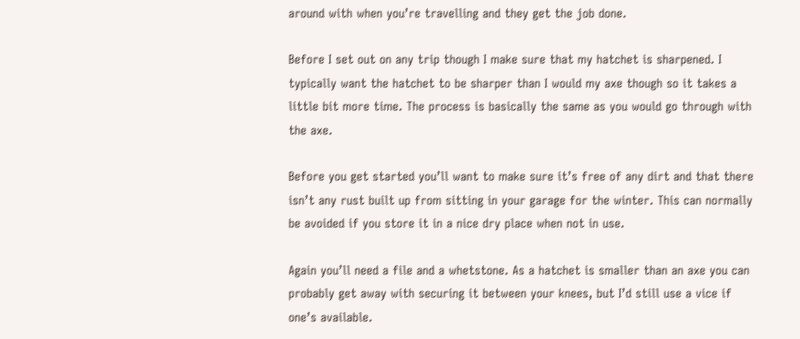around with when you’re travelling and they get the job done.

Before I set out on any trip though I make sure that my hatchet is sharpened. I typically want the hatchet to be sharper than I would my axe though so it takes a little bit more time. The process is basically the same as you would go through with the axe.

Before you get started you’ll want to make sure it’s free of any dirt and that there isn’t any rust built up from sitting in your garage for the winter. This can normally be avoided if you store it in a nice dry place when not in use.

Again you’ll need a file and a whetstone. As a hatchet is smaller than an axe you can probably get away with securing it between your knees, but I’d still use a vice if one’s available.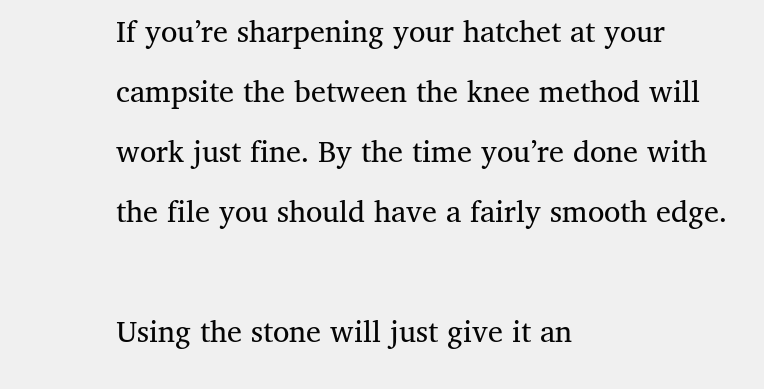If you’re sharpening your hatchet at your campsite the between the knee method will work just fine. By the time you’re done with the file you should have a fairly smooth edge.

Using the stone will just give it an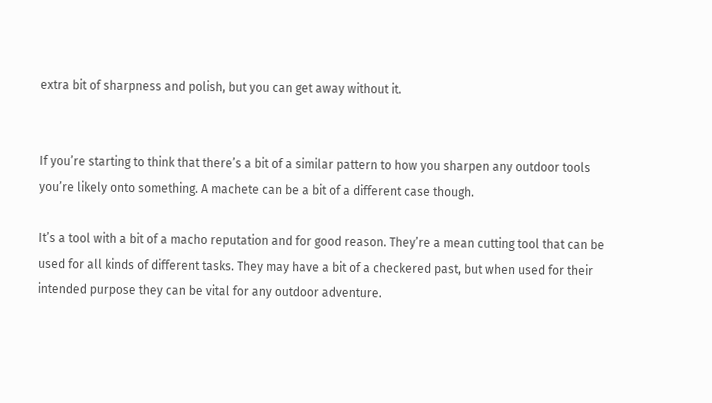extra bit of sharpness and polish, but you can get away without it.


If you’re starting to think that there’s a bit of a similar pattern to how you sharpen any outdoor tools you’re likely onto something. A machete can be a bit of a different case though.

It’s a tool with a bit of a macho reputation and for good reason. They’re a mean cutting tool that can be used for all kinds of different tasks. They may have a bit of a checkered past, but when used for their intended purpose they can be vital for any outdoor adventure.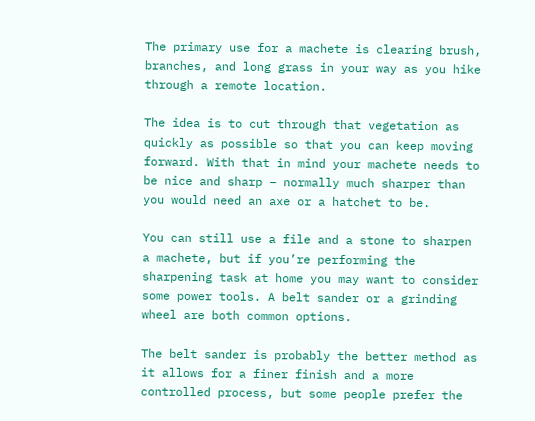The primary use for a machete is clearing brush, branches, and long grass in your way as you hike through a remote location.

The idea is to cut through that vegetation as quickly as possible so that you can keep moving forward. With that in mind your machete needs to be nice and sharp – normally much sharper than you would need an axe or a hatchet to be.

You can still use a file and a stone to sharpen a machete, but if you’re performing the sharpening task at home you may want to consider some power tools. A belt sander or a grinding wheel are both common options.

The belt sander is probably the better method as it allows for a finer finish and a more controlled process, but some people prefer the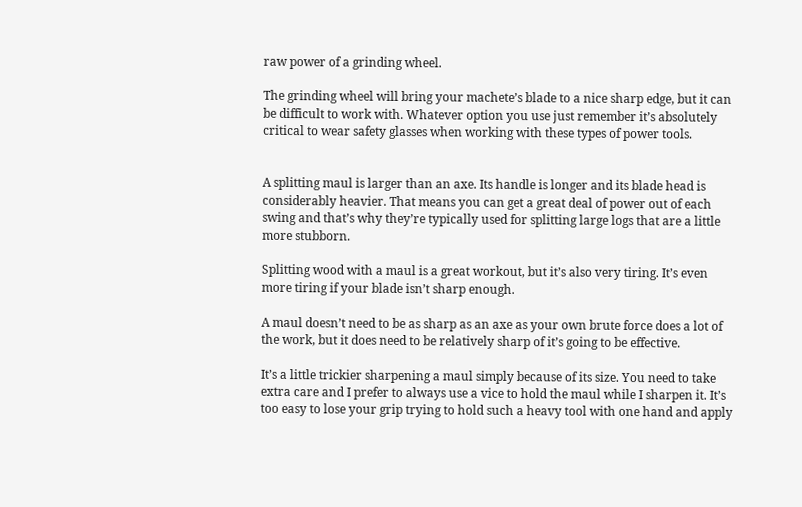raw power of a grinding wheel.

The grinding wheel will bring your machete’s blade to a nice sharp edge, but it can be difficult to work with. Whatever option you use just remember it’s absolutely critical to wear safety glasses when working with these types of power tools.


A splitting maul is larger than an axe. Its handle is longer and its blade head is considerably heavier. That means you can get a great deal of power out of each swing and that’s why they’re typically used for splitting large logs that are a little more stubborn.

Splitting wood with a maul is a great workout, but it’s also very tiring. It’s even more tiring if your blade isn’t sharp enough.

A maul doesn’t need to be as sharp as an axe as your own brute force does a lot of the work, but it does need to be relatively sharp of it’s going to be effective.

It’s a little trickier sharpening a maul simply because of its size. You need to take extra care and I prefer to always use a vice to hold the maul while I sharpen it. It’s too easy to lose your grip trying to hold such a heavy tool with one hand and apply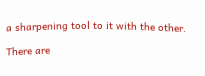a sharpening tool to it with the other.

There are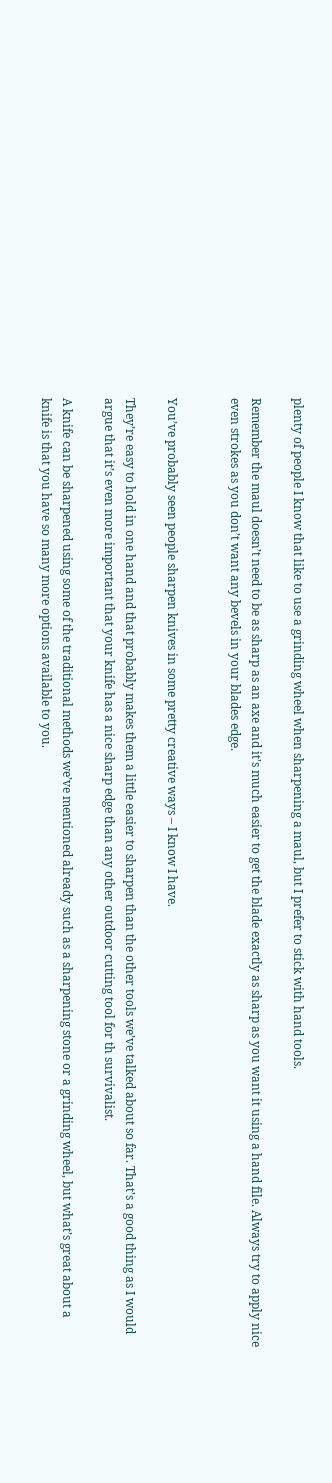plenty of people I know that like to use a grinding wheel when sharpening a maul, but I prefer to stick with hand tools.

Remember the maul doesn’t need to be as sharp as an axe and it’s much easier to get the blade exactly as sharp as you want it using a hand file. Always try to apply nice even strokes as you don’t want any bevels in your blades edge.


You’ve probably seen people sharpen knives in some pretty creative ways – I know I have.

They’re easy to hold in one hand and that probably makes them a little easier to sharpen than the other tools we’ve talked about so far. That’s a good thing as I would argue that it’s even more important that your knife has a nice sharp edge than any other outdoor cutting tool for th survivalist.

A knife can be sharpened using some of the traditional methods we’ve mentioned already such as a sharpening stone or a grinding wheel, but what’s great about a knife is that you have so many more options available to you.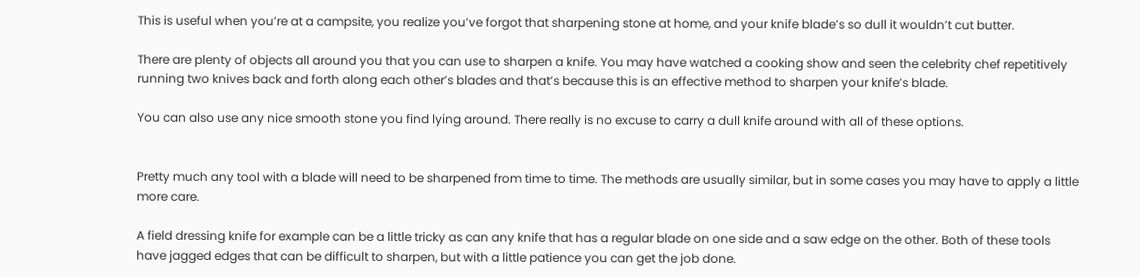This is useful when you’re at a campsite, you realize you’ve forgot that sharpening stone at home, and your knife blade’s so dull it wouldn’t cut butter.

There are plenty of objects all around you that you can use to sharpen a knife. You may have watched a cooking show and seen the celebrity chef repetitively running two knives back and forth along each other’s blades and that’s because this is an effective method to sharpen your knife’s blade.

You can also use any nice smooth stone you find lying around. There really is no excuse to carry a dull knife around with all of these options.


Pretty much any tool with a blade will need to be sharpened from time to time. The methods are usually similar, but in some cases you may have to apply a little more care.

A field dressing knife for example can be a little tricky as can any knife that has a regular blade on one side and a saw edge on the other. Both of these tools have jagged edges that can be difficult to sharpen, but with a little patience you can get the job done.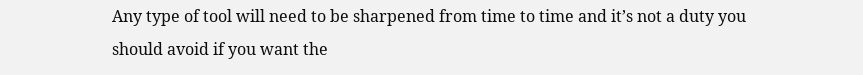Any type of tool will need to be sharpened from time to time and it’s not a duty you should avoid if you want the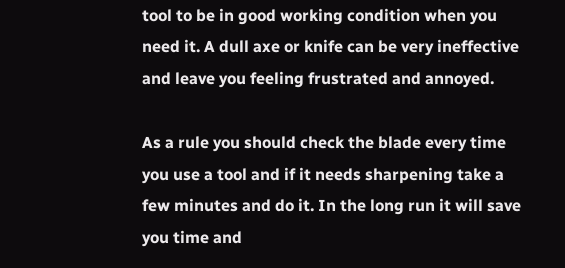tool to be in good working condition when you need it. A dull axe or knife can be very ineffective and leave you feeling frustrated and annoyed.

As a rule you should check the blade every time you use a tool and if it needs sharpening take a few minutes and do it. In the long run it will save you time and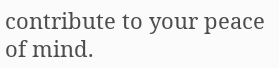contribute to your peace of mind.